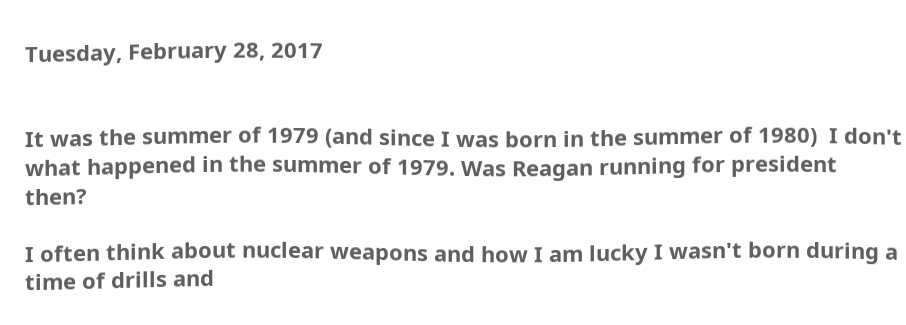Tuesday, February 28, 2017


It was the summer of 1979 (and since I was born in the summer of 1980)  I don't what happened in the summer of 1979. Was Reagan running for president then?

I often think about nuclear weapons and how I am lucky I wasn't born during a time of drills and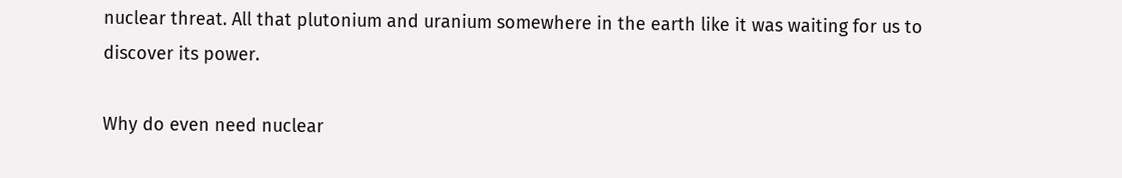nuclear threat. All that plutonium and uranium somewhere in the earth like it was waiting for us to discover its power.

Why do even need nuclear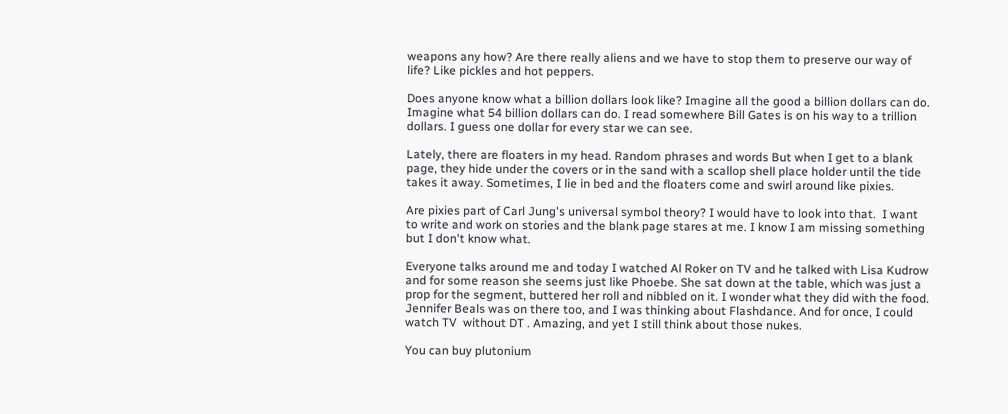weapons any how? Are there really aliens and we have to stop them to preserve our way of life? Like pickles and hot peppers.

Does anyone know what a billion dollars look like? Imagine all the good a billion dollars can do. Imagine what 54 billion dollars can do. I read somewhere Bill Gates is on his way to a trillion dollars. I guess one dollar for every star we can see.

Lately, there are floaters in my head. Random phrases and words But when I get to a blank page, they hide under the covers or in the sand with a scallop shell place holder until the tide takes it away. Sometimes, I lie in bed and the floaters come and swirl around like pixies.

Are pixies part of Carl Jung's universal symbol theory? I would have to look into that.  I want to write and work on stories and the blank page stares at me. I know I am missing something but I don't know what.

Everyone talks around me and today I watched Al Roker on TV and he talked with Lisa Kudrow and for some reason she seems just like Phoebe. She sat down at the table, which was just a prop for the segment, buttered her roll and nibbled on it. I wonder what they did with the food.   Jennifer Beals was on there too, and I was thinking about Flashdance. And for once, I could watch TV  without DT . Amazing, and yet I still think about those nukes.

You can buy plutonium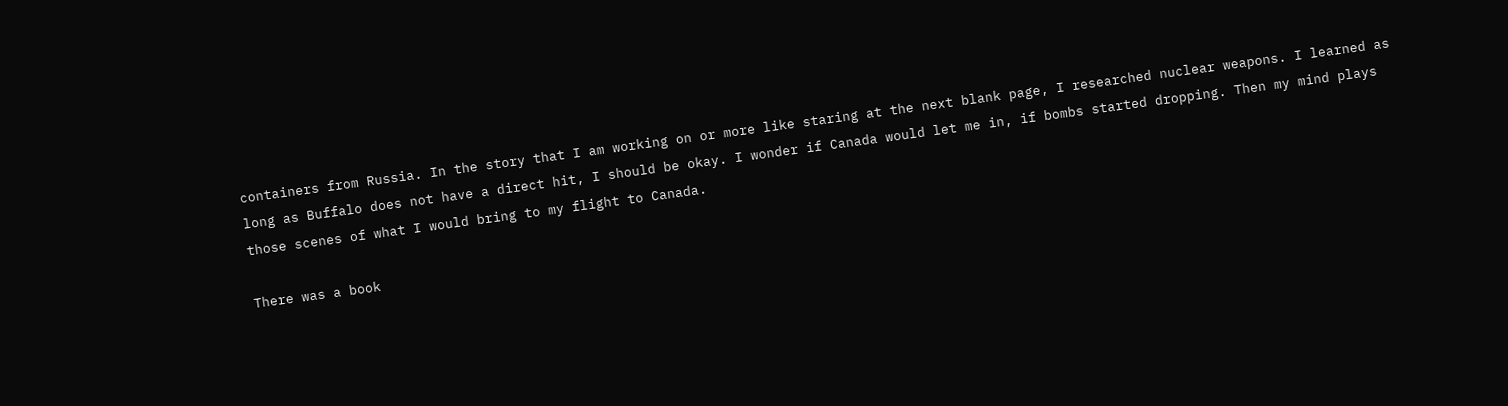containers from Russia. In the story that I am working on or more like staring at the next blank page, I researched nuclear weapons. I learned as long as Buffalo does not have a direct hit, I should be okay. I wonder if Canada would let me in, if bombs started dropping. Then my mind plays those scenes of what I would bring to my flight to Canada.

There was a book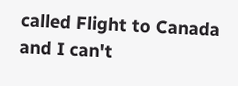called Flight to Canada and I can't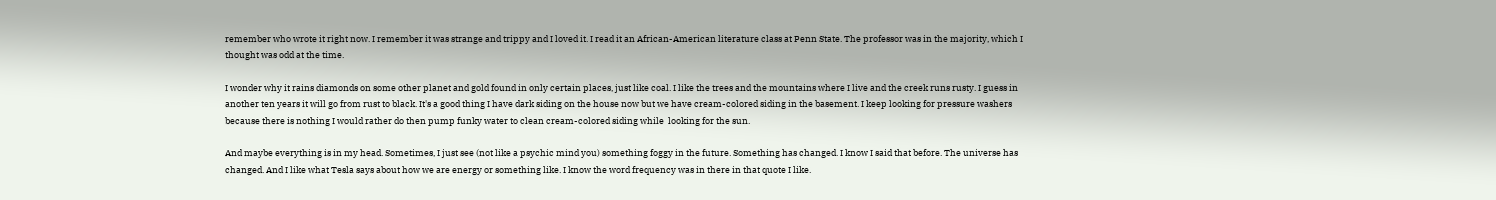remember who wrote it right now. I remember it was strange and trippy and I loved it. I read it an African-American literature class at Penn State. The professor was in the majority, which I thought was odd at the time.

I wonder why it rains diamonds on some other planet and gold found in only certain places, just like coal. I like the trees and the mountains where I live and the creek runs rusty. I guess in another ten years it will go from rust to black. It's a good thing I have dark siding on the house now but we have cream-colored siding in the basement. I keep looking for pressure washers because there is nothing I would rather do then pump funky water to clean cream-colored siding while  looking for the sun.

And maybe everything is in my head. Sometimes, I just see (not like a psychic mind you) something foggy in the future. Something has changed. I know I said that before. The universe has changed. And I like what Tesla says about how we are energy or something like. I know the word frequency was in there in that quote I like.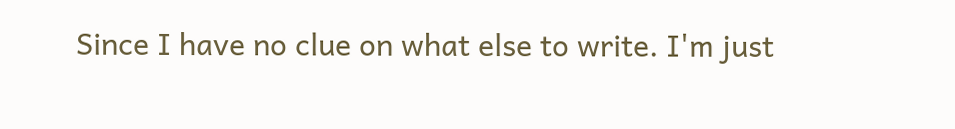Since I have no clue on what else to write. I'm just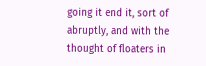going it end it, sort of abruptly, and with the thought of floaters in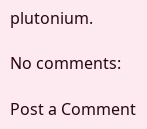plutonium.

No comments:

Post a Comment